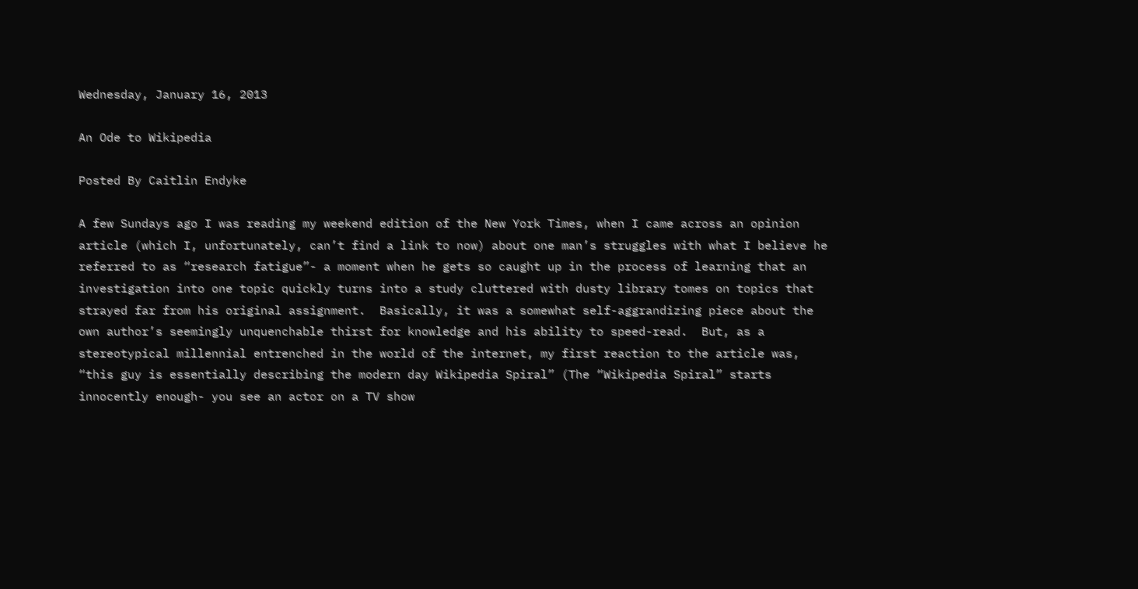Wednesday, January 16, 2013

An Ode to Wikipedia

Posted By Caitlin Endyke

A few Sundays ago I was reading my weekend edition of the New York Times, when I came across an opinion article (which I, unfortunately, can’t find a link to now) about one man’s struggles with what I believe he referred to as “research fatigue”- a moment when he gets so caught up in the process of learning that an investigation into one topic quickly turns into a study cluttered with dusty library tomes on topics that strayed far from his original assignment.  Basically, it was a somewhat self-aggrandizing piece about the own author’s seemingly unquenchable thirst for knowledge and his ability to speed-read.  But, as a stereotypical millennial entrenched in the world of the internet, my first reaction to the article was, “this guy is essentially describing the modern day Wikipedia Spiral” (The “Wikipedia Spiral” starts innocently enough- you see an actor on a TV show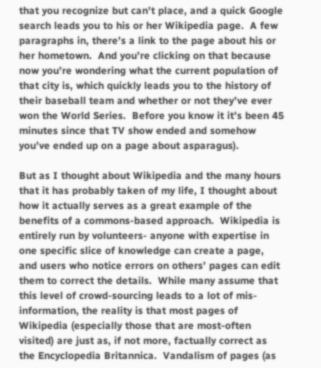that you recognize but can’t place, and a quick Google search leads you to his or her Wikipedia page.  A few paragraphs in, there’s a link to the page about his or her hometown.  And you’re clicking on that because now you’re wondering what the current population of that city is, which quickly leads you to the history of their baseball team and whether or not they’ve ever won the World Series.  Before you know it it’s been 45 minutes since that TV show ended and somehow you’ve ended up on a page about asparagus).

But as I thought about Wikipedia and the many hours that it has probably taken of my life, I thought about how it actually serves as a great example of the benefits of a commons-based approach.  Wikipedia is entirely run by volunteers- anyone with expertise in one specific slice of knowledge can create a page, and users who notice errors on others’ pages can edit them to correct the details.  While many assume that this level of crowd-sourcing leads to a lot of mis-information, the reality is that most pages of Wikipedia (especially those that are most-often visited) are just as, if not more, factually correct as the Encyclopedia Britannica.  Vandalism of pages (as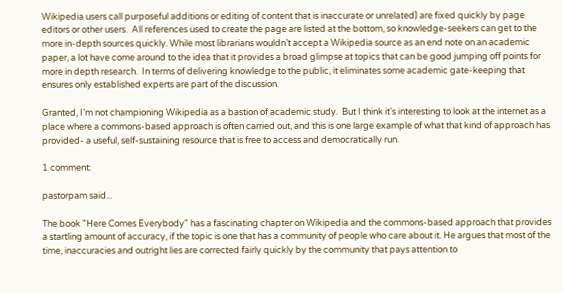Wikipedia users call purposeful additions or editing of content that is inaccurate or unrelated) are fixed quickly by page editors or other users.  All references used to create the page are listed at the bottom, so knowledge-seekers can get to the more in-depth sources quickly. While most librarians wouldn’t accept a Wikipedia source as an end note on an academic paper, a lot have come around to the idea that it provides a broad glimpse at topics that can be good jumping off points for more in depth research.  In terms of delivering knowledge to the public, it eliminates some academic gate-keeping that ensures only established experts are part of the discussion.

Granted, I’m not championing Wikipedia as a bastion of academic study.  But I think it's interesting to look at the internet as a place where a commons-based approach is often carried out, and this is one large example of what that kind of approach has provided- a useful, self-sustaining resource that is free to access and democratically run.

1 comment:

pastorpam said...

The book "Here Comes Everybody" has a fascinating chapter on Wikipedia and the commons-based approach that provides a startling amount of accuracy, if the topic is one that has a community of people who care about it. He argues that most of the time, inaccuracies and outright lies are corrected fairly quickly by the community that pays attention to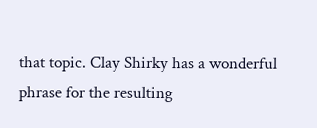that topic. Clay Shirky has a wonderful phrase for the resulting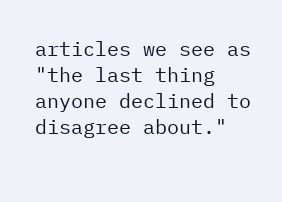articles we see as "the last thing anyone declined to disagree about."